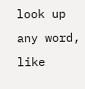look up any word, like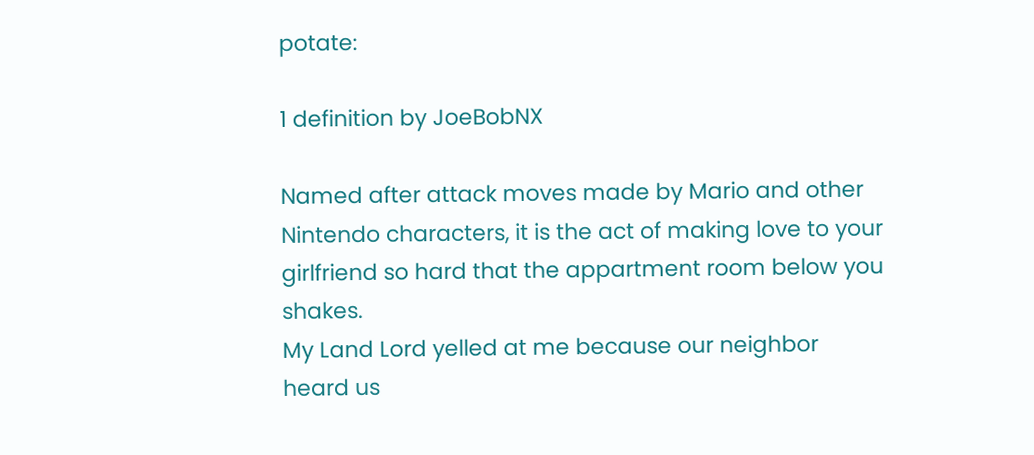potate:

1 definition by JoeBobNX

Named after attack moves made by Mario and other Nintendo characters, it is the act of making love to your girlfriend so hard that the appartment room below you shakes.
My Land Lord yelled at me because our neighbor heard us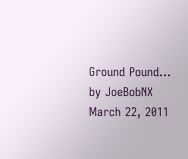Ground Pound...
by JoeBobNX March 22, 2011